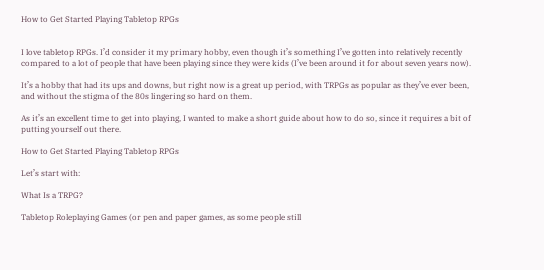How to Get Started Playing Tabletop RPGs


I love tabletop RPGs. I’d consider it my primary hobby, even though it’s something I’ve gotten into relatively recently compared to a lot of people that have been playing since they were kids (I’ve been around it for about seven years now).

It’s a hobby that had its ups and downs, but right now is a great up period, with TRPGs as popular as they’ve ever been, and without the stigma of the 80s lingering so hard on them.

As it’s an excellent time to get into playing, I wanted to make a short guide about how to do so, since it requires a bit of putting yourself out there.

How to Get Started Playing Tabletop RPGs

Let’s start with:

What Is a TRPG?

Tabletop Roleplaying Games (or pen and paper games, as some people still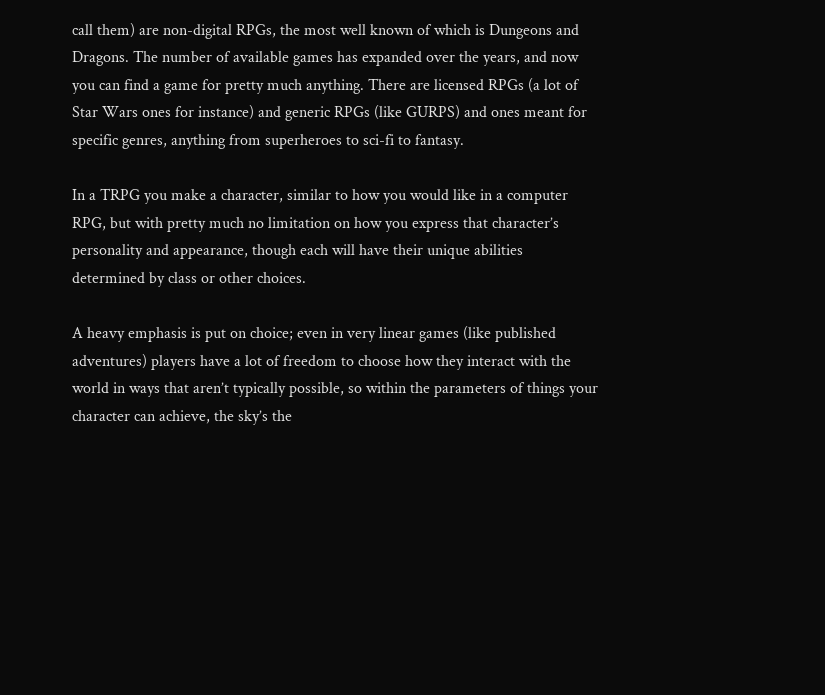call them) are non-digital RPGs, the most well known of which is Dungeons and Dragons. The number of available games has expanded over the years, and now you can find a game for pretty much anything. There are licensed RPGs (a lot of Star Wars ones for instance) and generic RPGs (like GURPS) and ones meant for specific genres, anything from superheroes to sci-fi to fantasy.

In a TRPG you make a character, similar to how you would like in a computer RPG, but with pretty much no limitation on how you express that character’s personality and appearance, though each will have their unique abilities determined by class or other choices.

A heavy emphasis is put on choice; even in very linear games (like published adventures) players have a lot of freedom to choose how they interact with the world in ways that aren’t typically possible, so within the parameters of things your character can achieve, the sky’s the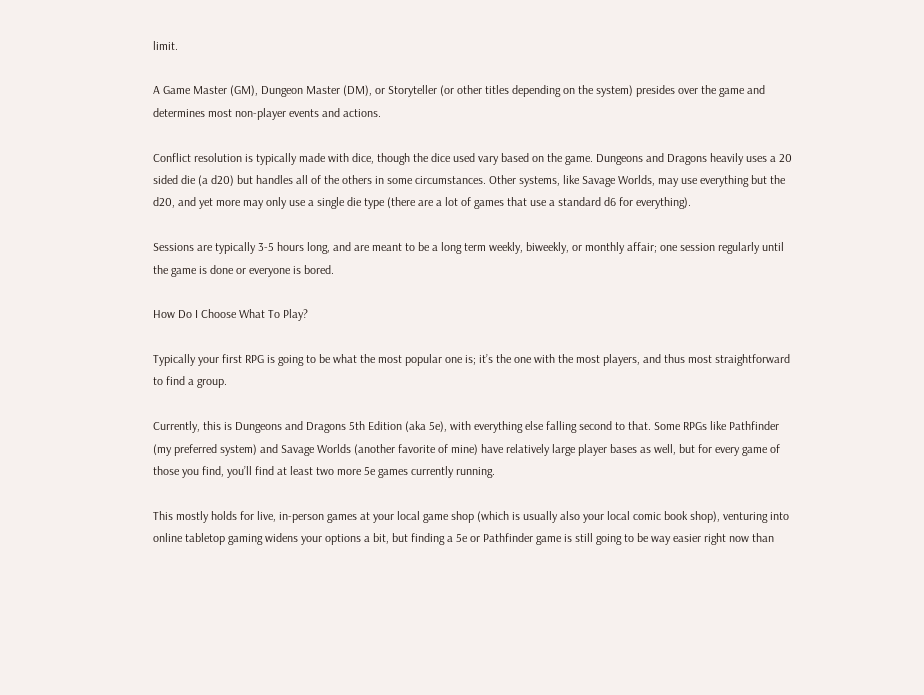limit.

A Game Master (GM), Dungeon Master (DM), or Storyteller (or other titles depending on the system) presides over the game and determines most non-player events and actions.

Conflict resolution is typically made with dice, though the dice used vary based on the game. Dungeons and Dragons heavily uses a 20 sided die (a d20) but handles all of the others in some circumstances. Other systems, like Savage Worlds, may use everything but the d20, and yet more may only use a single die type (there are a lot of games that use a standard d6 for everything).

Sessions are typically 3-5 hours long, and are meant to be a long term weekly, biweekly, or monthly affair; one session regularly until the game is done or everyone is bored.

How Do I Choose What To Play?

Typically your first RPG is going to be what the most popular one is; it’s the one with the most players, and thus most straightforward to find a group.

Currently, this is Dungeons and Dragons 5th Edition (aka 5e), with everything else falling second to that. Some RPGs like Pathfinder (my preferred system) and Savage Worlds (another favorite of mine) have relatively large player bases as well, but for every game of those you find, you’ll find at least two more 5e games currently running.

This mostly holds for live, in-person games at your local game shop (which is usually also your local comic book shop), venturing into online tabletop gaming widens your options a bit, but finding a 5e or Pathfinder game is still going to be way easier right now than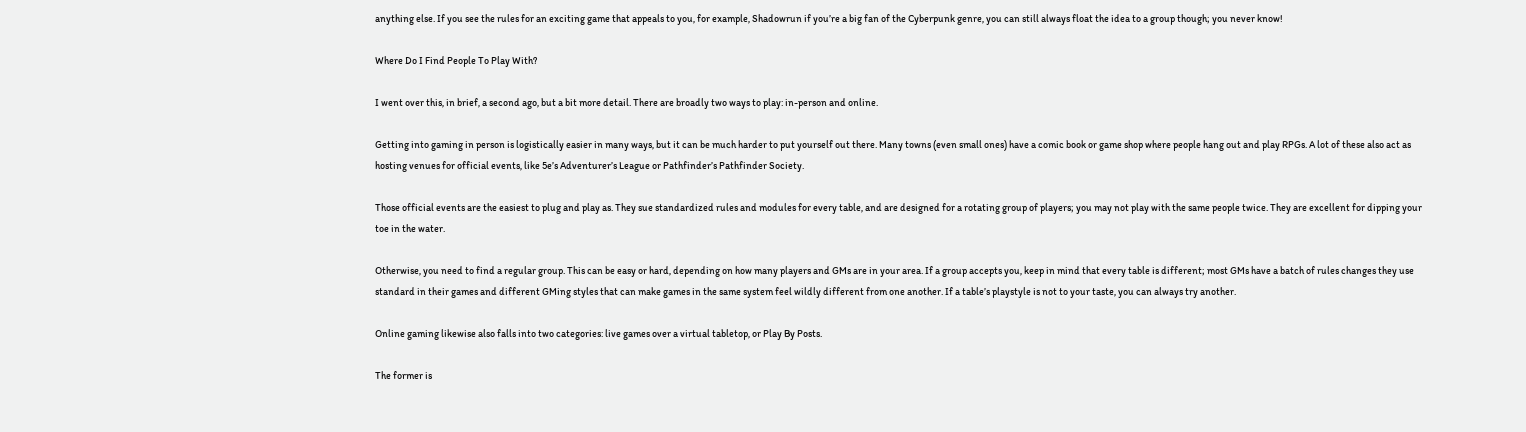anything else. If you see the rules for an exciting game that appeals to you, for example, Shadowrun if you’re a big fan of the Cyberpunk genre, you can still always float the idea to a group though; you never know!

Where Do I Find People To Play With?

I went over this, in brief, a second ago, but a bit more detail. There are broadly two ways to play: in-person and online.

Getting into gaming in person is logistically easier in many ways, but it can be much harder to put yourself out there. Many towns (even small ones) have a comic book or game shop where people hang out and play RPGs. A lot of these also act as hosting venues for official events, like 5e’s Adventurer’s League or Pathfinder’s Pathfinder Society.

Those official events are the easiest to plug and play as. They sue standardized rules and modules for every table, and are designed for a rotating group of players; you may not play with the same people twice. They are excellent for dipping your toe in the water.

Otherwise, you need to find a regular group. This can be easy or hard, depending on how many players and GMs are in your area. If a group accepts you, keep in mind that every table is different; most GMs have a batch of rules changes they use standard in their games and different GMing styles that can make games in the same system feel wildly different from one another. If a table’s playstyle is not to your taste, you can always try another.

Online gaming likewise also falls into two categories: live games over a virtual tabletop, or Play By Posts.

The former is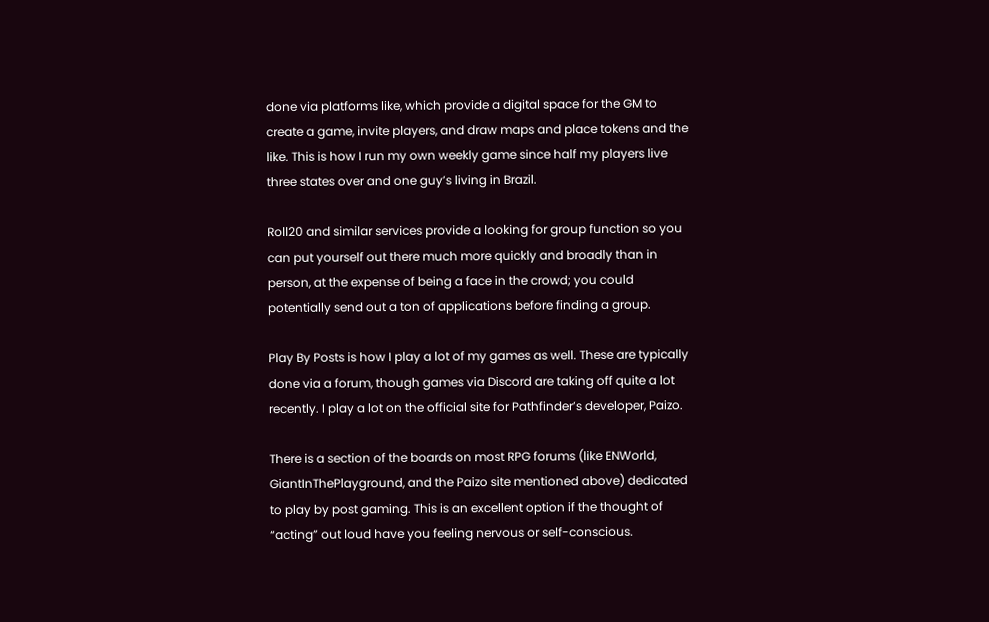done via platforms like, which provide a digital space for the GM to create a game, invite players, and draw maps and place tokens and the like. This is how I run my own weekly game since half my players live three states over and one guy’s living in Brazil.

Roll20 and similar services provide a looking for group function so you can put yourself out there much more quickly and broadly than in person, at the expense of being a face in the crowd; you could potentially send out a ton of applications before finding a group.

Play By Posts is how I play a lot of my games as well. These are typically done via a forum, though games via Discord are taking off quite a lot recently. I play a lot on the official site for Pathfinder’s developer, Paizo.

There is a section of the boards on most RPG forums (like ENWorld, GiantInThePlayground, and the Paizo site mentioned above) dedicated to play by post gaming. This is an excellent option if the thought of “acting” out loud have you feeling nervous or self-conscious.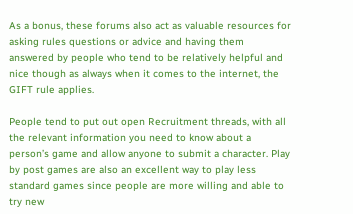As a bonus, these forums also act as valuable resources for asking rules questions or advice and having them answered by people who tend to be relatively helpful and nice though as always when it comes to the internet, the GIFT rule applies.

People tend to put out open Recruitment threads, with all the relevant information you need to know about a person’s game and allow anyone to submit a character. Play by post games are also an excellent way to play less standard games since people are more willing and able to try new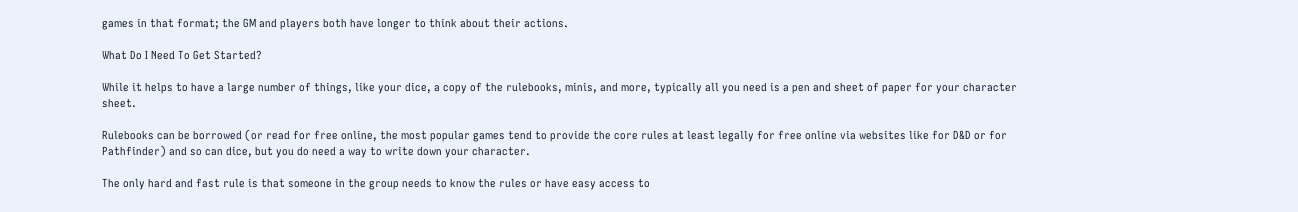games in that format; the GM and players both have longer to think about their actions.

What Do I Need To Get Started?

While it helps to have a large number of things, like your dice, a copy of the rulebooks, minis, and more, typically all you need is a pen and sheet of paper for your character sheet.

Rulebooks can be borrowed (or read for free online, the most popular games tend to provide the core rules at least legally for free online via websites like for D&D or for Pathfinder) and so can dice, but you do need a way to write down your character.

The only hard and fast rule is that someone in the group needs to know the rules or have easy access to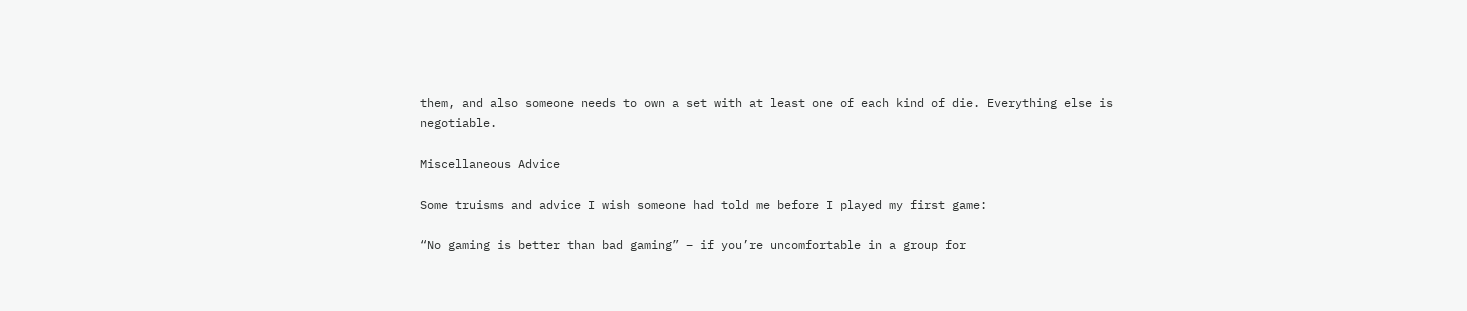them, and also someone needs to own a set with at least one of each kind of die. Everything else is negotiable.

Miscellaneous Advice

Some truisms and advice I wish someone had told me before I played my first game:

“No gaming is better than bad gaming” – if you’re uncomfortable in a group for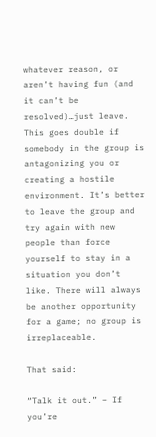whatever reason, or aren’t having fun (and it can’t be resolved)…just leave. This goes double if somebody in the group is antagonizing you or creating a hostile environment. It’s better to leave the group and try again with new people than force yourself to stay in a situation you don’t like. There will always be another opportunity for a game; no group is irreplaceable.

That said:

“Talk it out.” – If you’re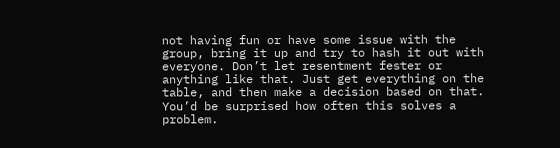not having fun or have some issue with the group, bring it up and try to hash it out with everyone. Don’t let resentment fester or anything like that. Just get everything on the table, and then make a decision based on that. You’d be surprised how often this solves a problem.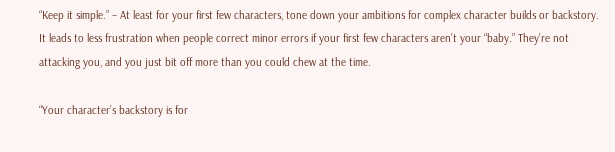“Keep it simple.” – At least for your first few characters, tone down your ambitions for complex character builds or backstory. It leads to less frustration when people correct minor errors if your first few characters aren’t your “baby.” They’re not attacking you, and you just bit off more than you could chew at the time.

“Your character’s backstory is for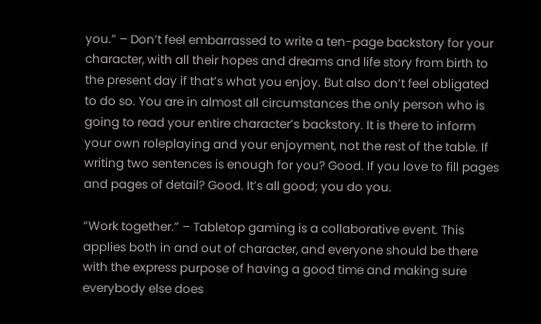you.” – Don’t feel embarrassed to write a ten-page backstory for your character, with all their hopes and dreams and life story from birth to the present day if that’s what you enjoy. But also don’t feel obligated to do so. You are in almost all circumstances the only person who is going to read your entire character’s backstory. It is there to inform your own roleplaying and your enjoyment, not the rest of the table. If writing two sentences is enough for you? Good. If you love to fill pages and pages of detail? Good. It’s all good; you do you.

“Work together.” – Tabletop gaming is a collaborative event. This applies both in and out of character, and everyone should be there with the express purpose of having a good time and making sure everybody else does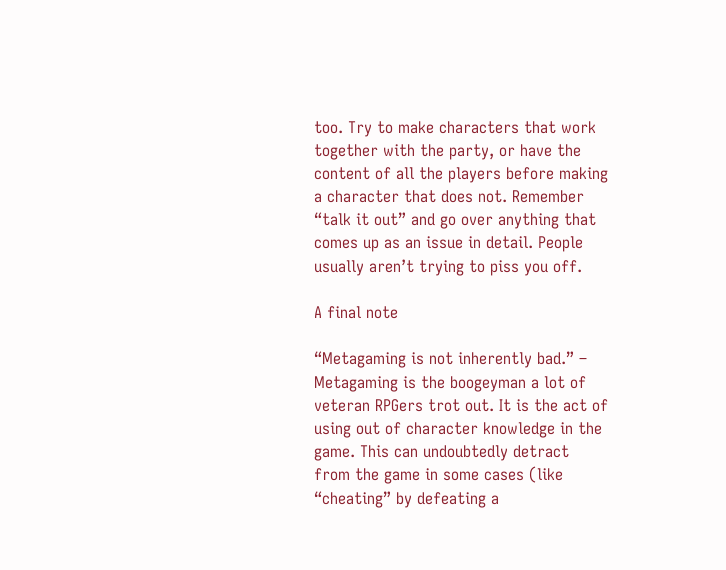too. Try to make characters that work together with the party, or have the content of all the players before making a character that does not. Remember “talk it out” and go over anything that comes up as an issue in detail. People usually aren’t trying to piss you off.

A final note

“Metagaming is not inherently bad.” – Metagaming is the boogeyman a lot of veteran RPGers trot out. It is the act of using out of character knowledge in the game. This can undoubtedly detract from the game in some cases (like “cheating” by defeating a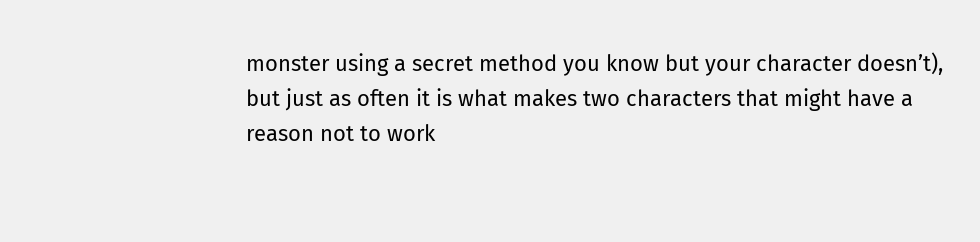monster using a secret method you know but your character doesn’t), but just as often it is what makes two characters that might have a reason not to work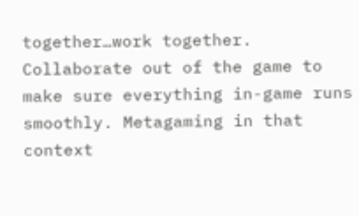together…work together. Collaborate out of the game to make sure everything in-game runs smoothly. Metagaming in that context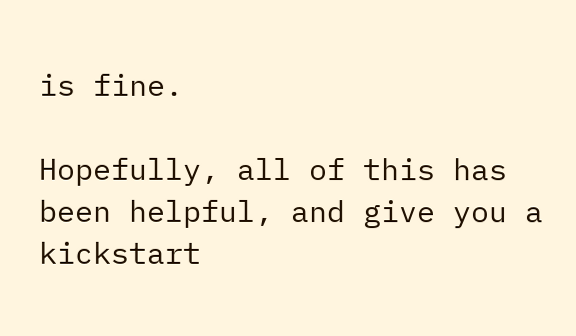is fine.

Hopefully, all of this has been helpful, and give you a kickstart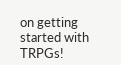on getting started with TRPGs!